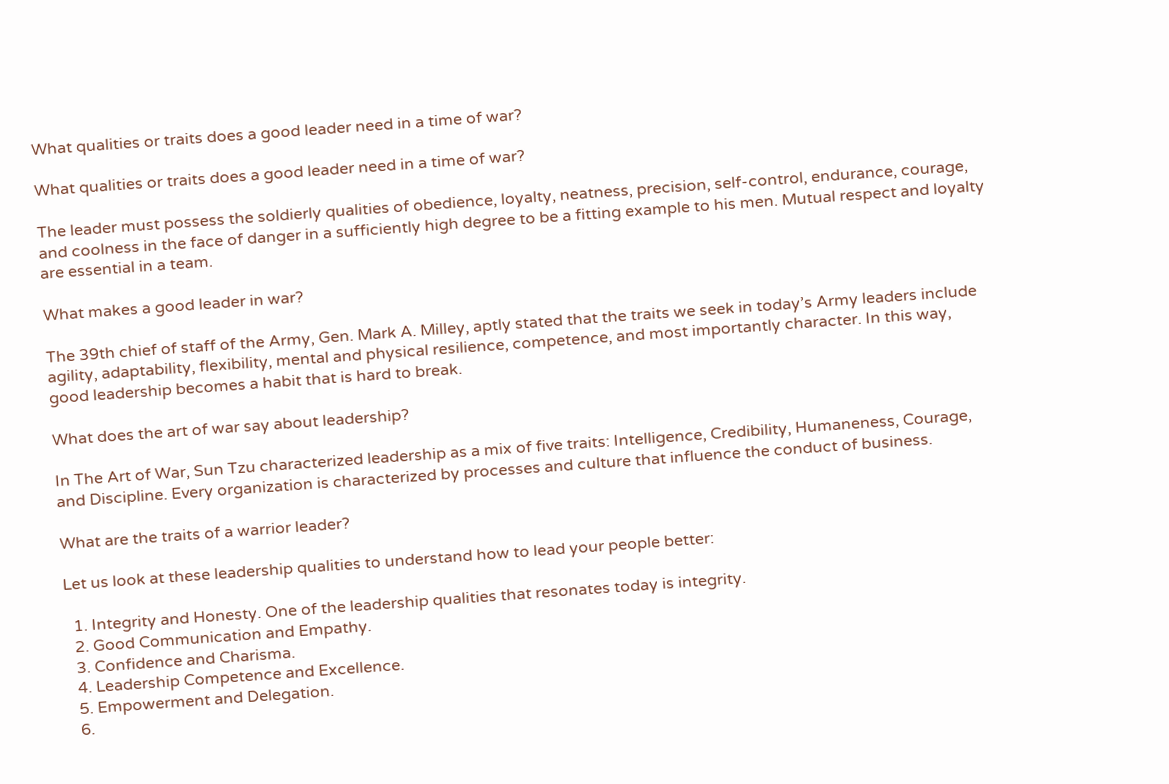What qualities or traits does a good leader need in a time of war?

What qualities or traits does a good leader need in a time of war?

The leader must possess the soldierly qualities of obedience, loyalty, neatness, precision, self-control, endurance, courage, and coolness in the face of danger in a sufficiently high degree to be a fitting example to his men. Mutual respect and loyalty are essential in a team.

What makes a good leader in war?

The 39th chief of staff of the Army, Gen. Mark A. Milley, aptly stated that the traits we seek in today’s Army leaders include agility, adaptability, flexibility, mental and physical resilience, competence, and most importantly character. In this way, good leadership becomes a habit that is hard to break.

What does the art of war say about leadership?

In The Art of War, Sun Tzu characterized leadership as a mix of five traits: Intelligence, Credibility, Humaneness, Courage, and Discipline. Every organization is characterized by processes and culture that influence the conduct of business.

What are the traits of a warrior leader?

Let us look at these leadership qualities to understand how to lead your people better:

  1. Integrity and Honesty. One of the leadership qualities that resonates today is integrity.
  2. Good Communication and Empathy.
  3. Confidence and Charisma.
  4. Leadership Competence and Excellence.
  5. Empowerment and Delegation.
  6.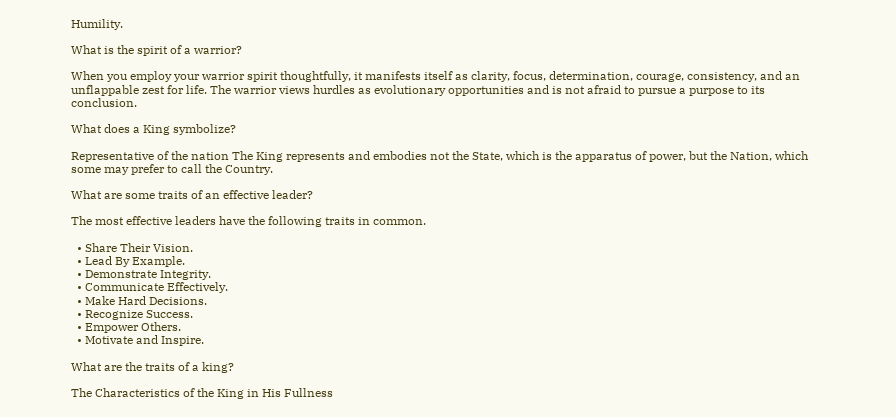Humility.

What is the spirit of a warrior?

When you employ your warrior spirit thoughtfully, it manifests itself as clarity, focus, determination, courage, consistency, and an unflappable zest for life. The warrior views hurdles as evolutionary opportunities and is not afraid to pursue a purpose to its conclusion.

What does a King symbolize?

Representative of the nation The King represents and embodies not the State, which is the apparatus of power, but the Nation, which some may prefer to call the Country.

What are some traits of an effective leader?

The most effective leaders have the following traits in common.

  • Share Their Vision.
  • Lead By Example.
  • Demonstrate Integrity.
  • Communicate Effectively.
  • Make Hard Decisions.
  • Recognize Success.
  • Empower Others.
  • Motivate and Inspire.

What are the traits of a king?

The Characteristics of the King in His Fullness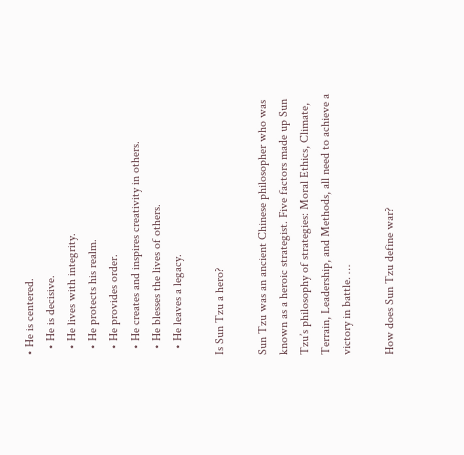• He is centered.
  • He is decisive.
  • He lives with integrity.
  • He protects his realm.
  • He provides order.
  • He creates and inspires creativity in others.
  • He blesses the lives of others.
  • He leaves a legacy.

Is Sun Tzu a hero?

Sun Tzu was an ancient Chinese philosopher who was known as a heroic strategist. Five factors made up Sun Tzu’s philosophy of strategies: Moral Ethics, Climate, Terrain, Leadership, and Methods, all need to achieve a victory in battle. …

How does Sun Tzu define war?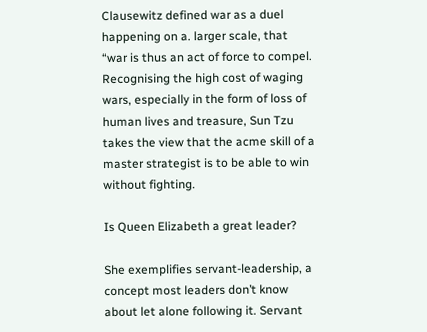Clausewitz defined war as a duel happening on a. larger scale, that “war is thus an act of force to compel. Recognising the high cost of waging wars, especially in the form of loss of human lives and treasure, Sun Tzu takes the view that the acme skill of a master strategist is to be able to win without fighting.

Is Queen Elizabeth a great leader?

She exemplifies servant-leadership, a concept most leaders don’t know about let alone following it. Servant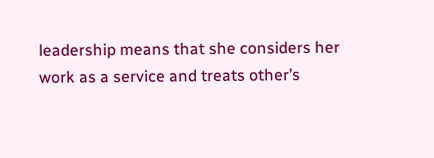leadership means that she considers her work as a service and treats other’s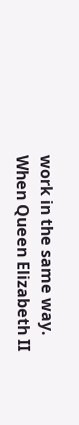work in the same way. When Queen Elizabeth II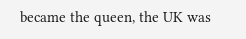became the queen, the UK was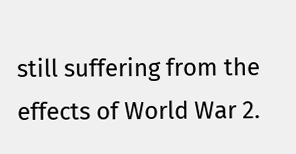still suffering from the effects of World War 2.